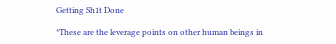Getting Sh1t Done

*These are the leverage points on other human beings in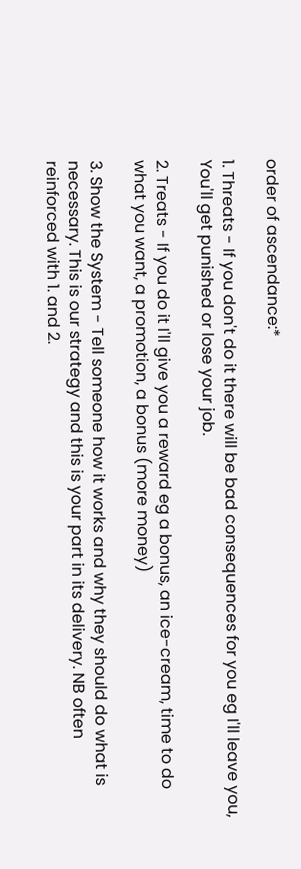order of ascendance:*

1. Threats - If you don't do it there will be bad consequences for you eg I'll leave you, You'll get punished or lose your job.

2. Treats - If you do it I'll give you a reward eg a bonus, an ice-cream, time to do what you want, a promotion, a bonus (more money)

3. Show the System - Tell someone how it works and why they should do what is necessary. This is our strategy and this is your part in its delivery. NB often reinforced with 1. and 2.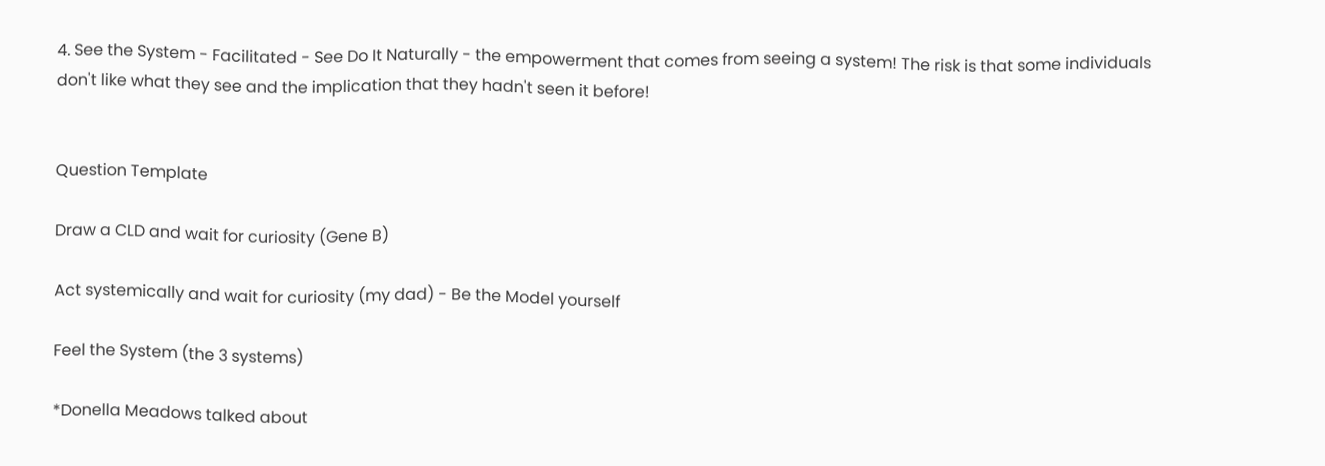4. See the System - Facilitated - See Do It Naturally - the empowerment that comes from seeing a system! The risk is that some individuals don't like what they see and the implication that they hadn't seen it before!


Question Template

Draw a CLD and wait for curiosity (Gene B)

Act systemically and wait for curiosity (my dad) - Be the Model yourself

Feel the System (the 3 systems)

*Donella Meadows talked about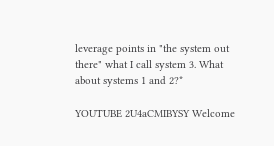leverage points in "the system out there" what I call system 3. What about systems 1 and 2?*

YOUTUBE 2U4aCMIBYSY Welcome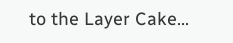to the Layer Cake...